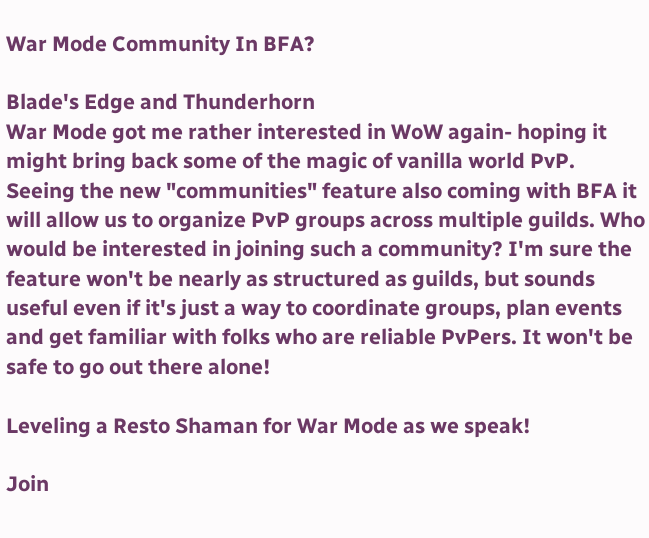War Mode Community In BFA?

Blade's Edge and Thunderhorn
War Mode got me rather interested in WoW again- hoping it might bring back some of the magic of vanilla world PvP. Seeing the new "communities" feature also coming with BFA it will allow us to organize PvP groups across multiple guilds. Who would be interested in joining such a community? I'm sure the feature won't be nearly as structured as guilds, but sounds useful even if it's just a way to coordinate groups, plan events and get familiar with folks who are reliable PvPers. It won't be safe to go out there alone!

Leveling a Resto Shaman for War Mode as we speak!

Join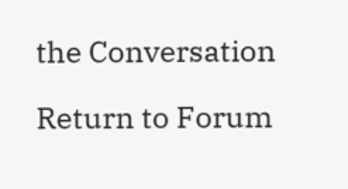the Conversation

Return to Forum